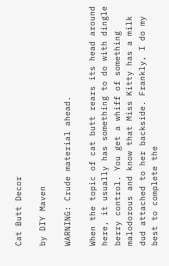Cat Butt Decor

by DIY Maven

WARNING: Crude material ahead.

When the topic of cat butt rears its head around here, it usually has something to do with dingle berry control. You get a whiff of something malodorous and know that Miss Kitty has a milk dud attached to her backside. Frankly, I do my best to complete the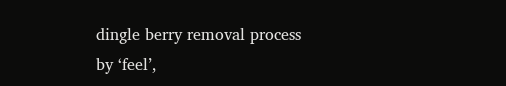dingle berry removal process by ‘feel’,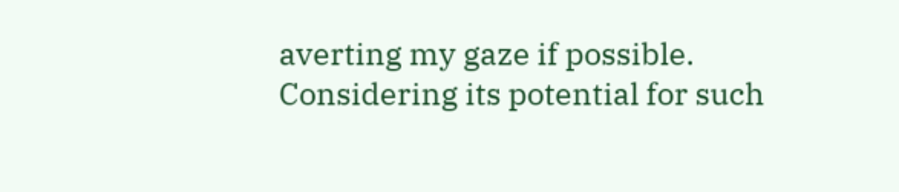averting my gaze if possible. Considering its potential for such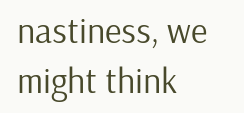nastiness, we might think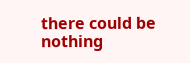there could be nothing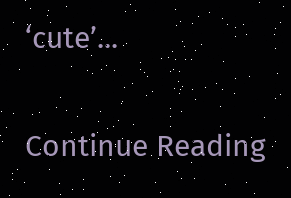‘cute’...

Continue Reading